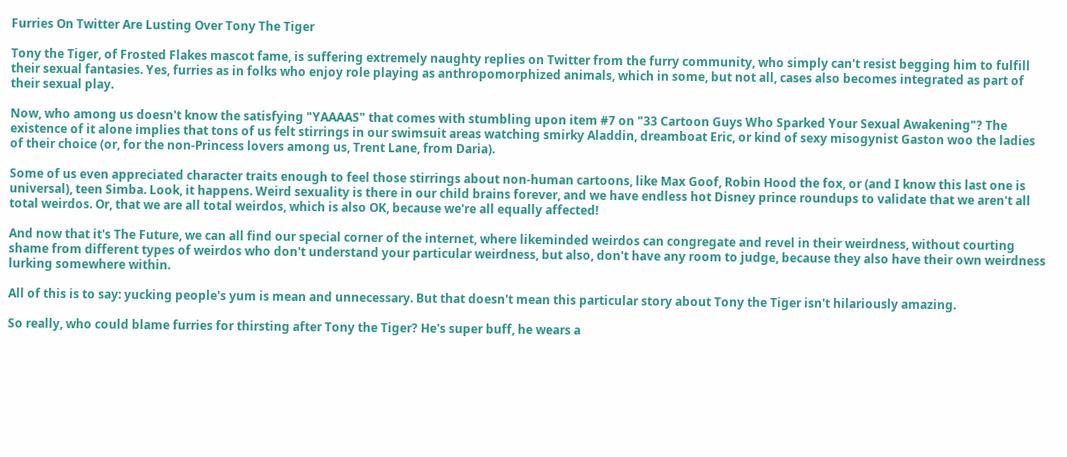Furries On Twitter Are Lusting Over Tony The Tiger

Tony the Tiger, of Frosted Flakes mascot fame, is suffering extremely naughty replies on Twitter from the furry community, who simply can't resist begging him to fulfill their sexual fantasies. Yes, furries as in folks who enjoy role playing as anthropomorphized animals, which in some, but not all, cases also becomes integrated as part of their sexual play.

Now, who among us doesn't know the satisfying "YAAAAS" that comes with stumbling upon item #7 on "33 Cartoon Guys Who Sparked Your Sexual Awakening"? The existence of it alone implies that tons of us felt stirrings in our swimsuit areas watching smirky Aladdin, dreamboat Eric, or kind of sexy misogynist Gaston woo the ladies of their choice (or, for the non-Princess lovers among us, Trent Lane, from Daria).

Some of us even appreciated character traits enough to feel those stirrings about non-human cartoons, like Max Goof, Robin Hood the fox, or (and I know this last one is universal), teen Simba. Look, it happens. Weird sexuality is there in our child brains forever, and we have endless hot Disney prince roundups to validate that we aren't all total weirdos. Or, that we are all total weirdos, which is also OK, because we're all equally affected!

And now that it's The Future, we can all find our special corner of the internet, where likeminded weirdos can congregate and revel in their weirdness, without courting shame from different types of weirdos who don't understand your particular weirdness, but also, don't have any room to judge, because they also have their own weirdness lurking somewhere within.

All of this is to say: yucking people's yum is mean and unnecessary. But that doesn't mean this particular story about Tony the Tiger isn't hilariously amazing.

So really, who could blame furries for thirsting after Tony the Tiger? He's super buff, he wears a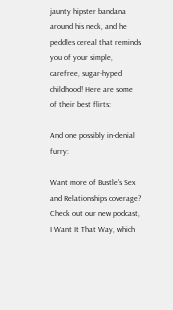jaunty hipster bandana around his neck, and he peddles cereal that reminds you of your simple, carefree, sugar-hyped childhood! Here are some of their best flirts:

And one possibly in-denial furry:

Want more of Bustle's Sex and Relationships coverage? Check out our new podcast, I Want It That Way, which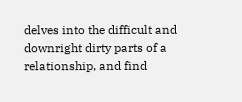delves into the difficult and downright dirty parts of a relationship, and find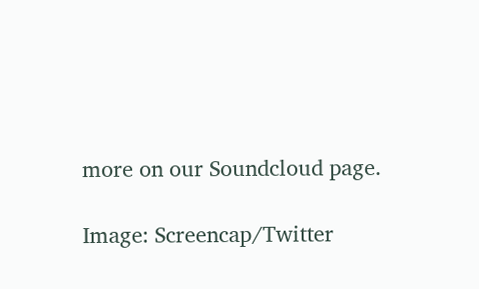more on our Soundcloud page.

Image: Screencap/Twitter